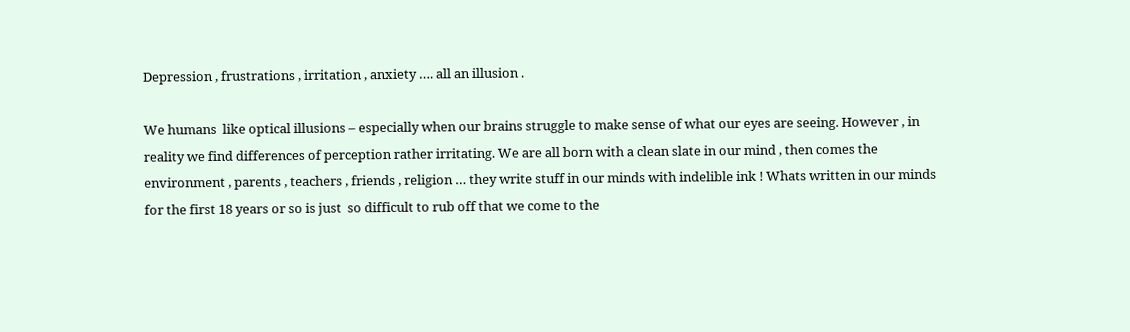Depression , frustrations , irritation , anxiety …. all an illusion .

We humans  like optical illusions – especially when our brains struggle to make sense of what our eyes are seeing. However , in reality we find differences of perception rather irritating. We are all born with a clean slate in our mind , then comes the environment , parents , teachers , friends , religion … they write stuff in our minds with indelible ink ! Whats written in our minds for the first 18 years or so is just  so difficult to rub off that we come to the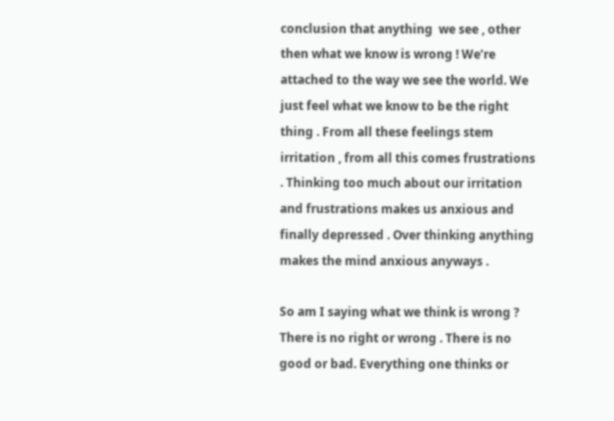conclusion that anything  we see , other then what we know is wrong ! We’re attached to the way we see the world. We just feel what we know to be the right thing . From all these feelings stem irritation , from all this comes frustrations . Thinking too much about our irritation and frustrations makes us anxious and finally depressed . Over thinking anything makes the mind anxious anyways .

So am I saying what we think is wrong ? There is no right or wrong . There is no good or bad. Everything one thinks or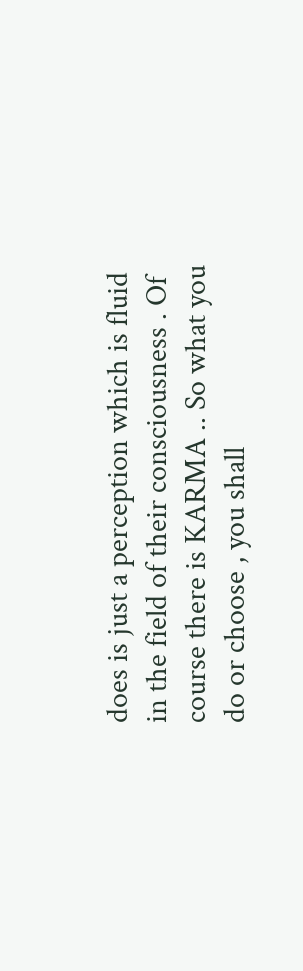does is just a perception which is fluid in the field of their consciousness . Of course there is KARMA .. So what you do or choose , you shall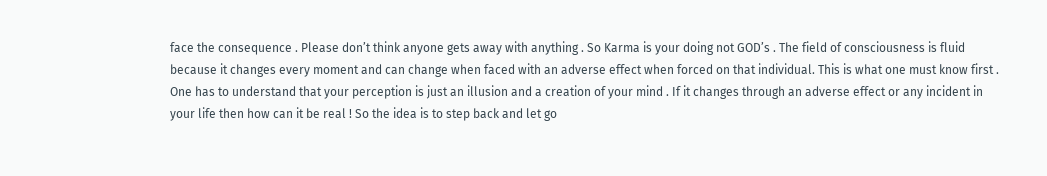face the consequence . Please don’t think anyone gets away with anything . So Karma is your doing not GOD’s . The field of consciousness is fluid because it changes every moment and can change when faced with an adverse effect when forced on that individual. This is what one must know first . One has to understand that your perception is just an illusion and a creation of your mind . If it changes through an adverse effect or any incident in your life then how can it be real ! So the idea is to step back and let go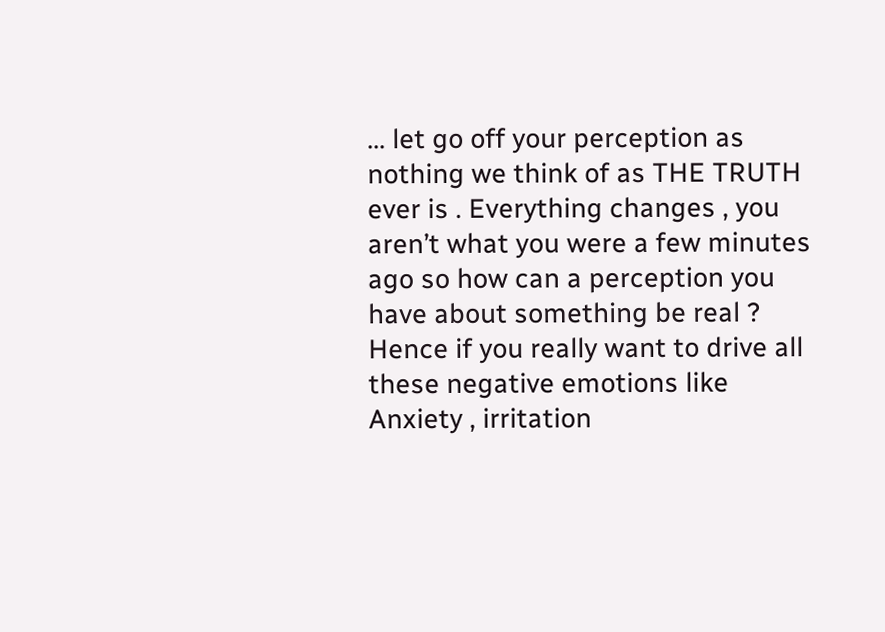… let go off your perception as nothing we think of as THE TRUTH ever is . Everything changes , you aren’t what you were a few minutes ago so how can a perception you have about something be real ? Hence if you really want to drive all these negative emotions like Anxiety , irritation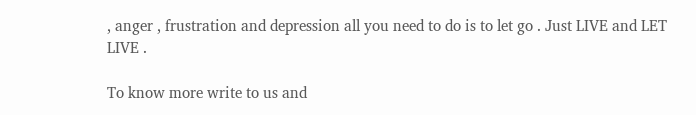, anger , frustration and depression all you need to do is to let go . Just LIVE and LET LIVE .

To know more write to us and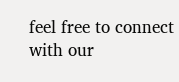feel free to connect with our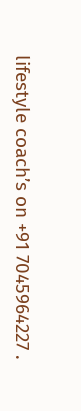lifestyle coach’s on +91 7045964227 .